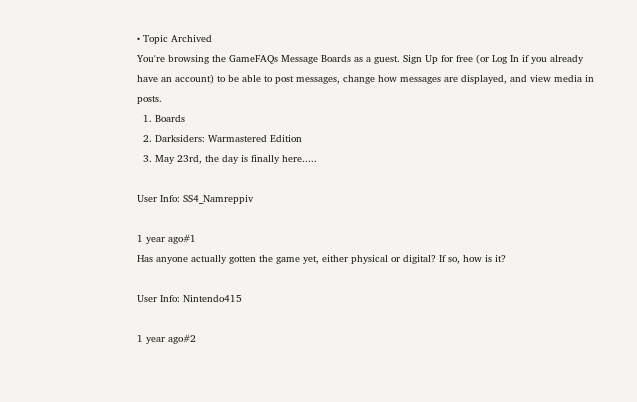• Topic Archived
You're browsing the GameFAQs Message Boards as a guest. Sign Up for free (or Log In if you already have an account) to be able to post messages, change how messages are displayed, and view media in posts.
  1. Boards
  2. Darksiders: Warmastered Edition
  3. May 23rd, the day is finally here.....

User Info: SS4_Namreppiv

1 year ago#1
Has anyone actually gotten the game yet, either physical or digital? If so, how is it?

User Info: Nintendo415

1 year ago#2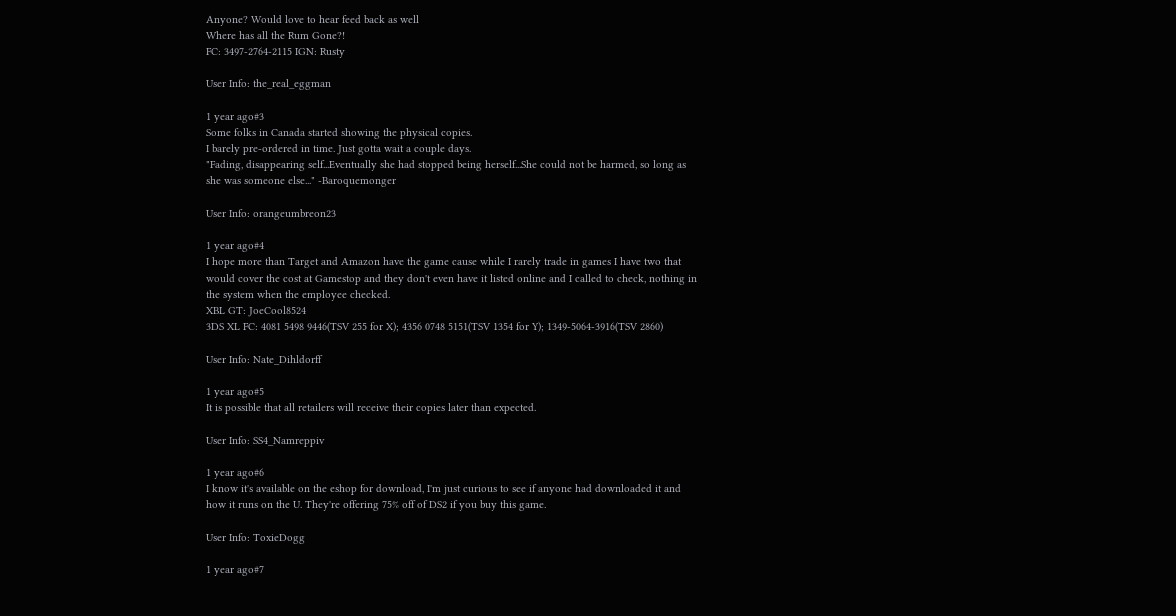Anyone? Would love to hear feed back as well
Where has all the Rum Gone?!
FC: 3497-2764-2115 IGN: Rusty

User Info: the_real_eggman

1 year ago#3
Some folks in Canada started showing the physical copies.
I barely pre-ordered in time. Just gotta wait a couple days.
"Fading, disappearing self...Eventually she had stopped being herself...She could not be harmed, so long as she was someone else..." -Baroquemonger

User Info: orangeumbreon23

1 year ago#4
I hope more than Target and Amazon have the game cause while I rarely trade in games I have two that would cover the cost at Gamestop and they don't even have it listed online and I called to check, nothing in the system when the employee checked.
XBL GT: JoeCool8524
3DS XL FC: 4081 5498 9446(TSV 255 for X); 4356 0748 5151(TSV 1354 for Y); 1349-5064-3916(TSV 2860)

User Info: Nate_Dihldorff

1 year ago#5
It is possible that all retailers will receive their copies later than expected.

User Info: SS4_Namreppiv

1 year ago#6
I know it's available on the eshop for download, I'm just curious to see if anyone had downloaded it and how it runs on the U. They're offering 75% off of DS2 if you buy this game.

User Info: ToxieDogg

1 year ago#7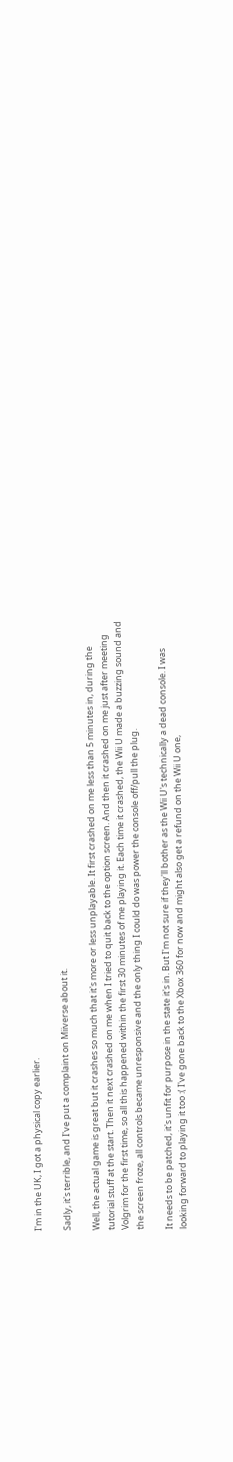I'm in the UK, I got a physical copy earlier.

Sadly, it's terrible, and I've put a complaint on Miiverse about it.

Well, the actual game is great but it crashes so much that it's more or less unplayable. It first crashed on me less than 5 minutes in, during the tutorial stuff at the start. Then it next crashed on me when I tried to quit back to the option screen. And then it crashed on me just after meeting Volgrim for the first time, so all this happened within the first 30 minutes of me playing it. Each time it crashed, the Wii U made a buzzing sound and the screen froze, all controls became unresponsive and the only thing I could do was power the console off/pull the plug.

It needs to be patched, it's unfit for purpose in the state it's in. But I'm not sure if they'll bother as the Wii U's technically a dead console. I was looking forward to playing it too :( I've gone back to the Xbox 360 for now and might also get a refund on the Wii U one,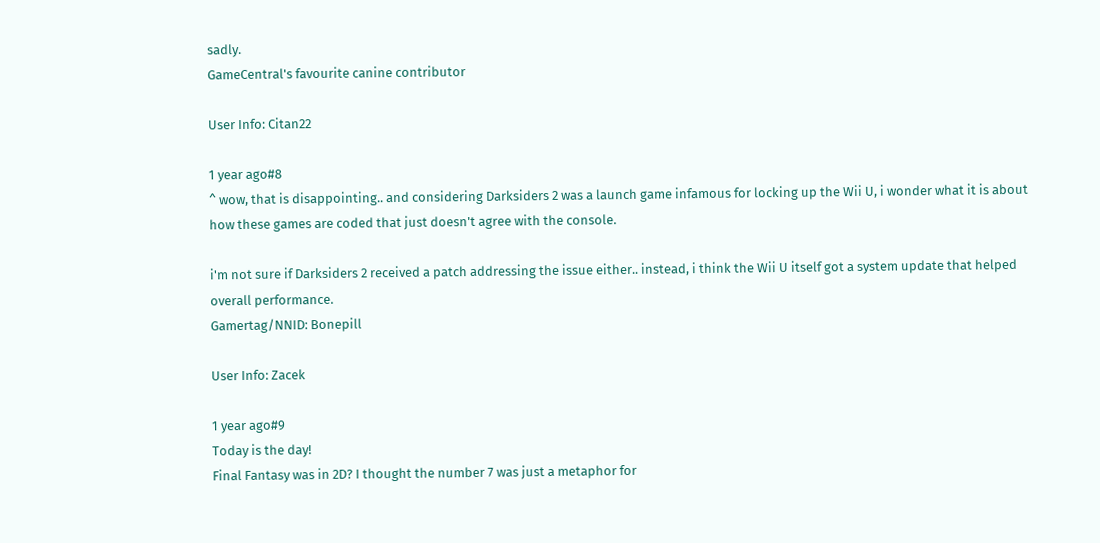sadly.
GameCentral's favourite canine contributor

User Info: Citan22

1 year ago#8
^ wow, that is disappointing.. and considering Darksiders 2 was a launch game infamous for locking up the Wii U, i wonder what it is about how these games are coded that just doesn't agree with the console.

i'm not sure if Darksiders 2 received a patch addressing the issue either.. instead, i think the Wii U itself got a system update that helped overall performance.
Gamertag/NNID: Bonepill

User Info: Zacek

1 year ago#9
Today is the day!
Final Fantasy was in 2D? I thought the number 7 was just a metaphor for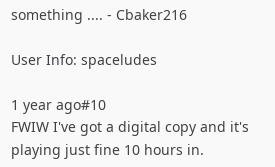something .... - Cbaker216

User Info: spaceludes

1 year ago#10
FWIW I've got a digital copy and it's playing just fine 10 hours in.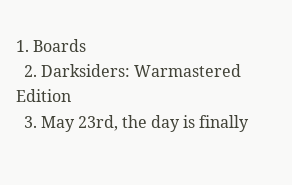1. Boards
  2. Darksiders: Warmastered Edition
  3. May 23rd, the day is finally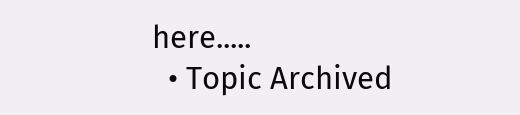here.....
  • Topic Archived